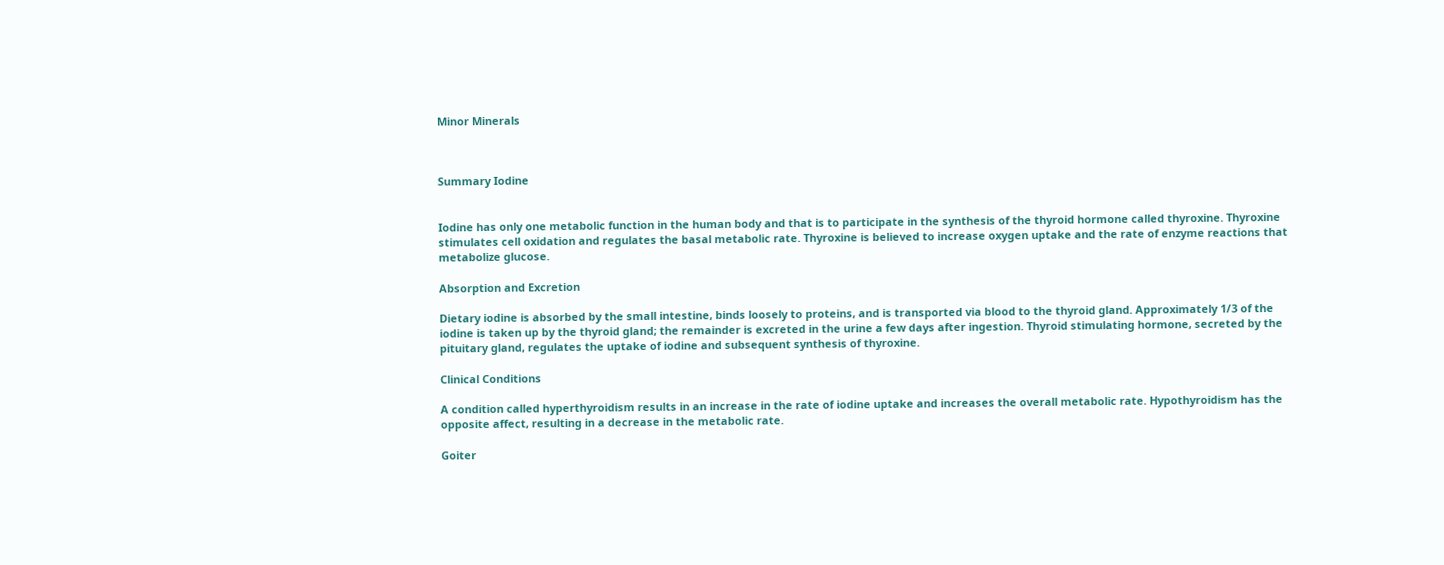Minor Minerals



Summary Iodine


Iodine has only one metabolic function in the human body and that is to participate in the synthesis of the thyroid hormone called thyroxine. Thyroxine stimulates cell oxidation and regulates the basal metabolic rate. Thyroxine is believed to increase oxygen uptake and the rate of enzyme reactions that metabolize glucose.

Absorption and Excretion

Dietary iodine is absorbed by the small intestine, binds loosely to proteins, and is transported via blood to the thyroid gland. Approximately 1/3 of the iodine is taken up by the thyroid gland; the remainder is excreted in the urine a few days after ingestion. Thyroid stimulating hormone, secreted by the pituitary gland, regulates the uptake of iodine and subsequent synthesis of thyroxine.

Clinical Conditions

A condition called hyperthyroidism results in an increase in the rate of iodine uptake and increases the overall metabolic rate. Hypothyroidism has the opposite affect, resulting in a decrease in the metabolic rate.

Goiter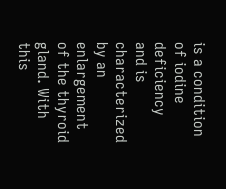is a condition of iodine deficiency and is characterized by an enlargement of the thyroid gland. With this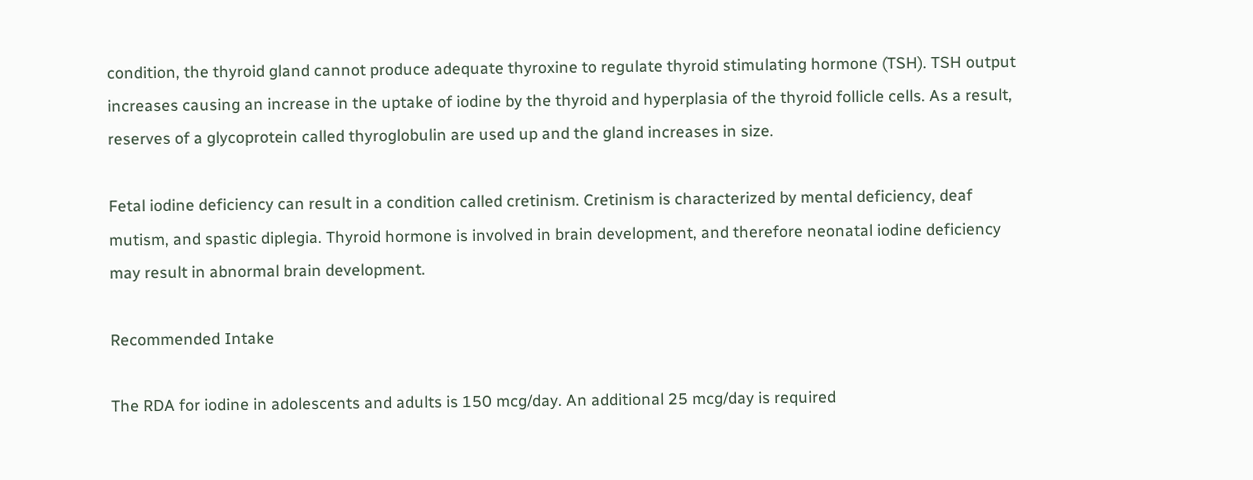condition, the thyroid gland cannot produce adequate thyroxine to regulate thyroid stimulating hormone (TSH). TSH output increases causing an increase in the uptake of iodine by the thyroid and hyperplasia of the thyroid follicle cells. As a result, reserves of a glycoprotein called thyroglobulin are used up and the gland increases in size.

Fetal iodine deficiency can result in a condition called cretinism. Cretinism is characterized by mental deficiency, deaf mutism, and spastic diplegia. Thyroid hormone is involved in brain development, and therefore neonatal iodine deficiency may result in abnormal brain development.

Recommended Intake

The RDA for iodine in adolescents and adults is 150 mcg/day. An additional 25 mcg/day is required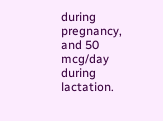during pregnancy, and 50 mcg/day during lactation.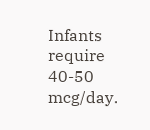Infants require 40-50 mcg/day.